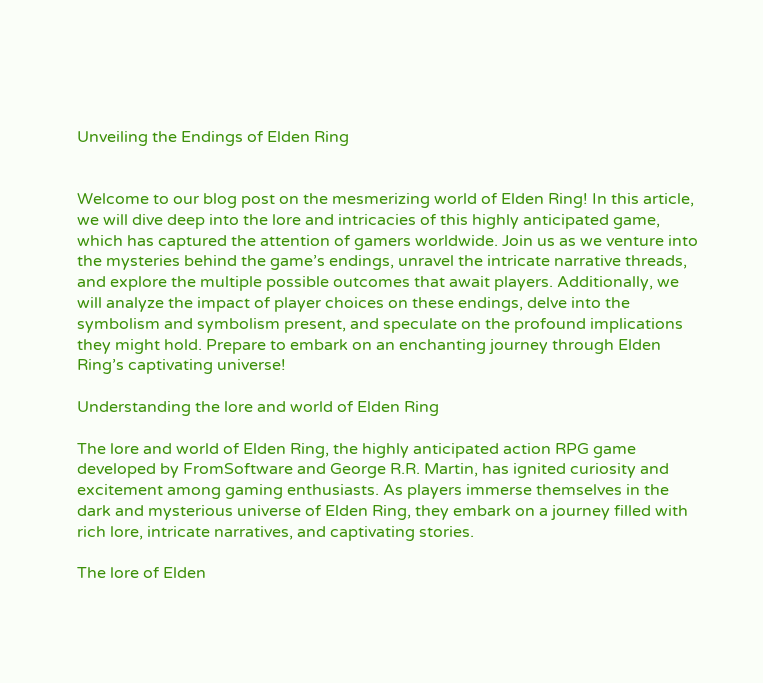Unveiling the Endings of Elden Ring


Welcome to our blog post on the mesmerizing world of Elden Ring! In this article, we will dive deep into the lore and intricacies of this highly anticipated game, which has captured the attention of gamers worldwide. Join us as we venture into the mysteries behind the game’s endings, unravel the intricate narrative threads, and explore the multiple possible outcomes that await players. Additionally, we will analyze the impact of player choices on these endings, delve into the symbolism and symbolism present, and speculate on the profound implications they might hold. Prepare to embark on an enchanting journey through Elden Ring’s captivating universe!

Understanding the lore and world of Elden Ring

The lore and world of Elden Ring, the highly anticipated action RPG game developed by FromSoftware and George R.R. Martin, has ignited curiosity and excitement among gaming enthusiasts. As players immerse themselves in the dark and mysterious universe of Elden Ring, they embark on a journey filled with rich lore, intricate narratives, and captivating stories.

The lore of Elden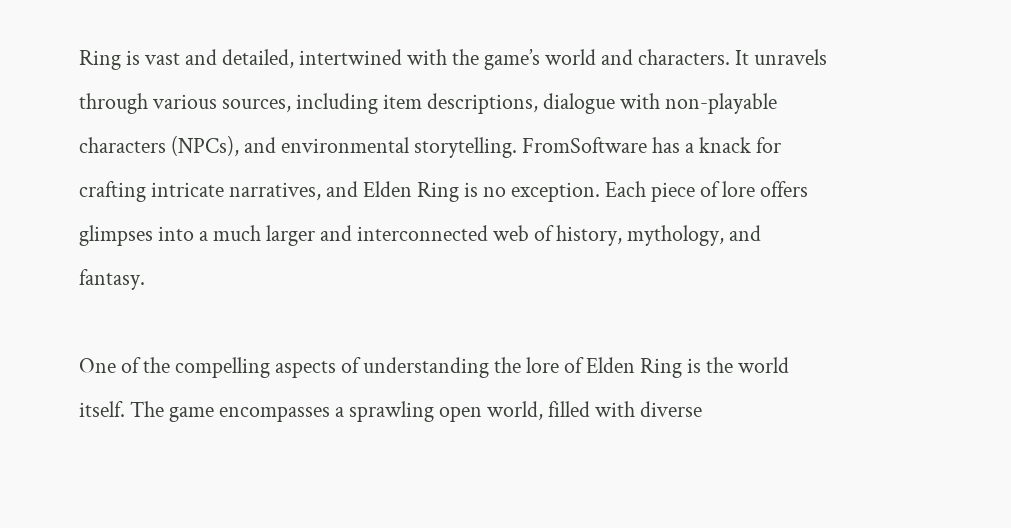Ring is vast and detailed, intertwined with the game’s world and characters. It unravels through various sources, including item descriptions, dialogue with non-playable characters (NPCs), and environmental storytelling. FromSoftware has a knack for crafting intricate narratives, and Elden Ring is no exception. Each piece of lore offers glimpses into a much larger and interconnected web of history, mythology, and fantasy.

One of the compelling aspects of understanding the lore of Elden Ring is the world itself. The game encompasses a sprawling open world, filled with diverse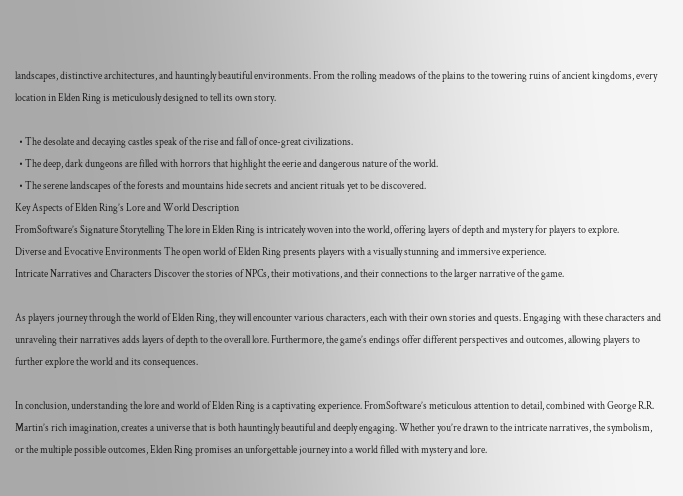landscapes, distinctive architectures, and hauntingly beautiful environments. From the rolling meadows of the plains to the towering ruins of ancient kingdoms, every location in Elden Ring is meticulously designed to tell its own story.

  • The desolate and decaying castles speak of the rise and fall of once-great civilizations.
  • The deep, dark dungeons are filled with horrors that highlight the eerie and dangerous nature of the world.
  • The serene landscapes of the forests and mountains hide secrets and ancient rituals yet to be discovered.
Key Aspects of Elden Ring’s Lore and World Description
FromSoftware’s Signature Storytelling The lore in Elden Ring is intricately woven into the world, offering layers of depth and mystery for players to explore.
Diverse and Evocative Environments The open world of Elden Ring presents players with a visually stunning and immersive experience.
Intricate Narratives and Characters Discover the stories of NPCs, their motivations, and their connections to the larger narrative of the game.

As players journey through the world of Elden Ring, they will encounter various characters, each with their own stories and quests. Engaging with these characters and unraveling their narratives adds layers of depth to the overall lore. Furthermore, the game’s endings offer different perspectives and outcomes, allowing players to further explore the world and its consequences.

In conclusion, understanding the lore and world of Elden Ring is a captivating experience. FromSoftware’s meticulous attention to detail, combined with George R.R. Martin’s rich imagination, creates a universe that is both hauntingly beautiful and deeply engaging. Whether you’re drawn to the intricate narratives, the symbolism, or the multiple possible outcomes, Elden Ring promises an unforgettable journey into a world filled with mystery and lore.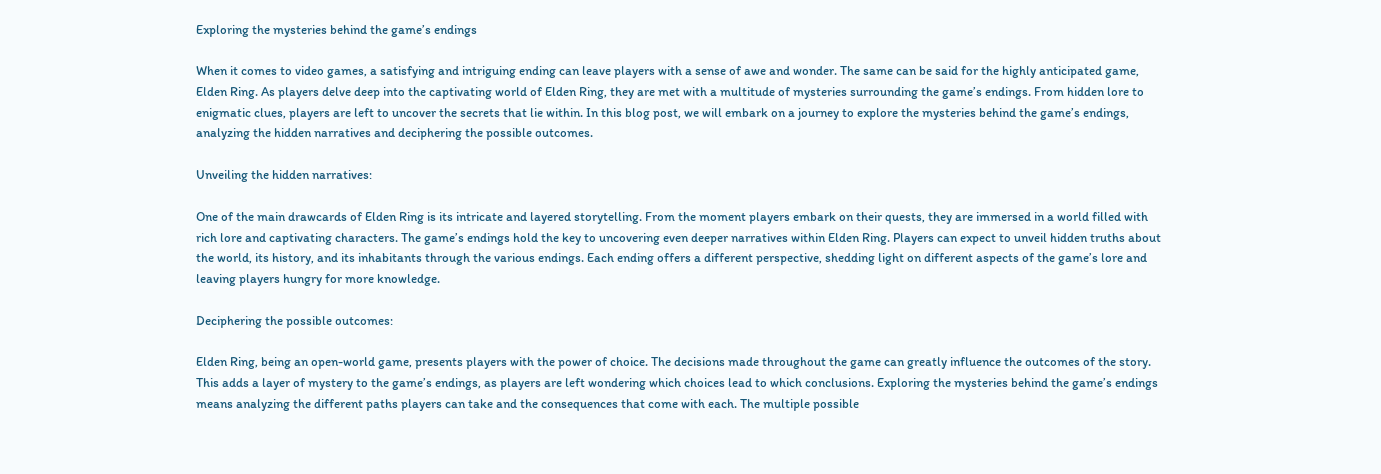Exploring the mysteries behind the game’s endings

When it comes to video games, a satisfying and intriguing ending can leave players with a sense of awe and wonder. The same can be said for the highly anticipated game, Elden Ring. As players delve deep into the captivating world of Elden Ring, they are met with a multitude of mysteries surrounding the game’s endings. From hidden lore to enigmatic clues, players are left to uncover the secrets that lie within. In this blog post, we will embark on a journey to explore the mysteries behind the game’s endings, analyzing the hidden narratives and deciphering the possible outcomes.

Unveiling the hidden narratives:

One of the main drawcards of Elden Ring is its intricate and layered storytelling. From the moment players embark on their quests, they are immersed in a world filled with rich lore and captivating characters. The game’s endings hold the key to uncovering even deeper narratives within Elden Ring. Players can expect to unveil hidden truths about the world, its history, and its inhabitants through the various endings. Each ending offers a different perspective, shedding light on different aspects of the game’s lore and leaving players hungry for more knowledge.

Deciphering the possible outcomes:

Elden Ring, being an open-world game, presents players with the power of choice. The decisions made throughout the game can greatly influence the outcomes of the story. This adds a layer of mystery to the game’s endings, as players are left wondering which choices lead to which conclusions. Exploring the mysteries behind the game’s endings means analyzing the different paths players can take and the consequences that come with each. The multiple possible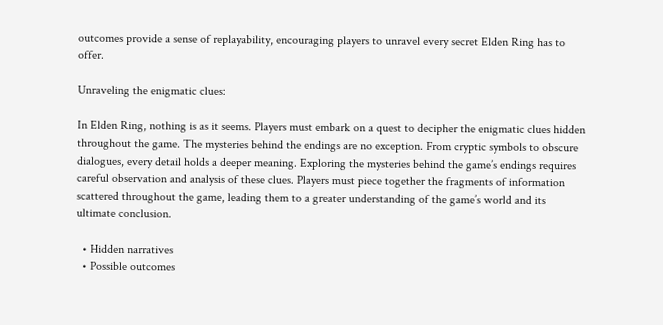outcomes provide a sense of replayability, encouraging players to unravel every secret Elden Ring has to offer.

Unraveling the enigmatic clues:

In Elden Ring, nothing is as it seems. Players must embark on a quest to decipher the enigmatic clues hidden throughout the game. The mysteries behind the endings are no exception. From cryptic symbols to obscure dialogues, every detail holds a deeper meaning. Exploring the mysteries behind the game’s endings requires careful observation and analysis of these clues. Players must piece together the fragments of information scattered throughout the game, leading them to a greater understanding of the game’s world and its ultimate conclusion.

  • Hidden narratives
  • Possible outcomes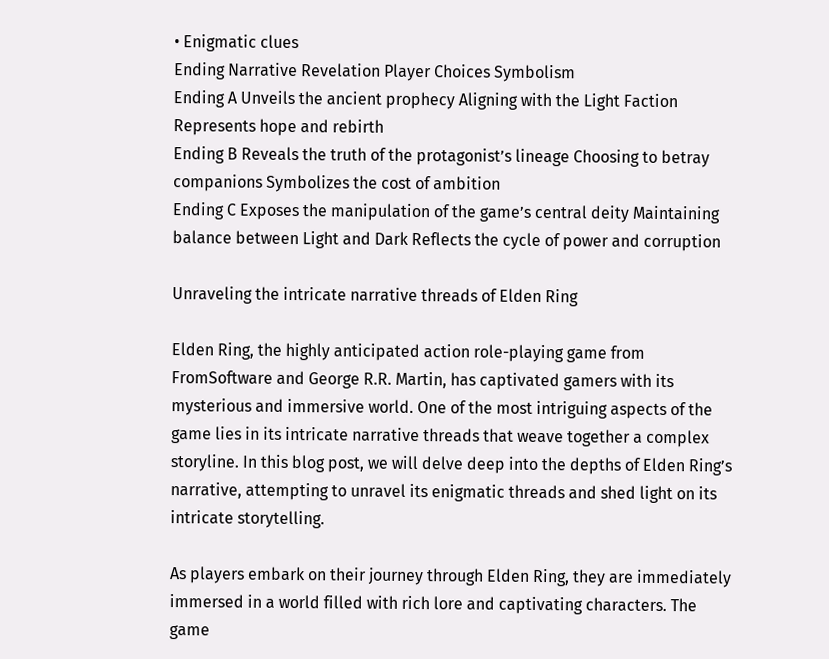• Enigmatic clues
Ending Narrative Revelation Player Choices Symbolism
Ending A Unveils the ancient prophecy Aligning with the Light Faction Represents hope and rebirth
Ending B Reveals the truth of the protagonist’s lineage Choosing to betray companions Symbolizes the cost of ambition
Ending C Exposes the manipulation of the game’s central deity Maintaining balance between Light and Dark Reflects the cycle of power and corruption

Unraveling the intricate narrative threads of Elden Ring

Elden Ring, the highly anticipated action role-playing game from FromSoftware and George R.R. Martin, has captivated gamers with its mysterious and immersive world. One of the most intriguing aspects of the game lies in its intricate narrative threads that weave together a complex storyline. In this blog post, we will delve deep into the depths of Elden Ring’s narrative, attempting to unravel its enigmatic threads and shed light on its intricate storytelling.

As players embark on their journey through Elden Ring, they are immediately immersed in a world filled with rich lore and captivating characters. The game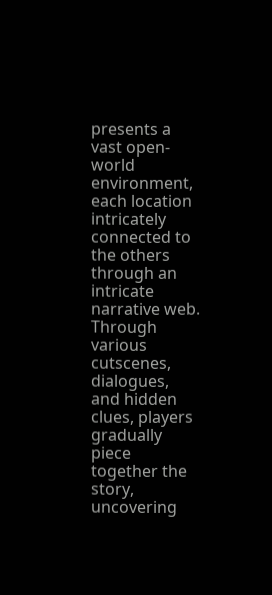presents a vast open-world environment, each location intricately connected to the others through an intricate narrative web. Through various cutscenes, dialogues, and hidden clues, players gradually piece together the story, uncovering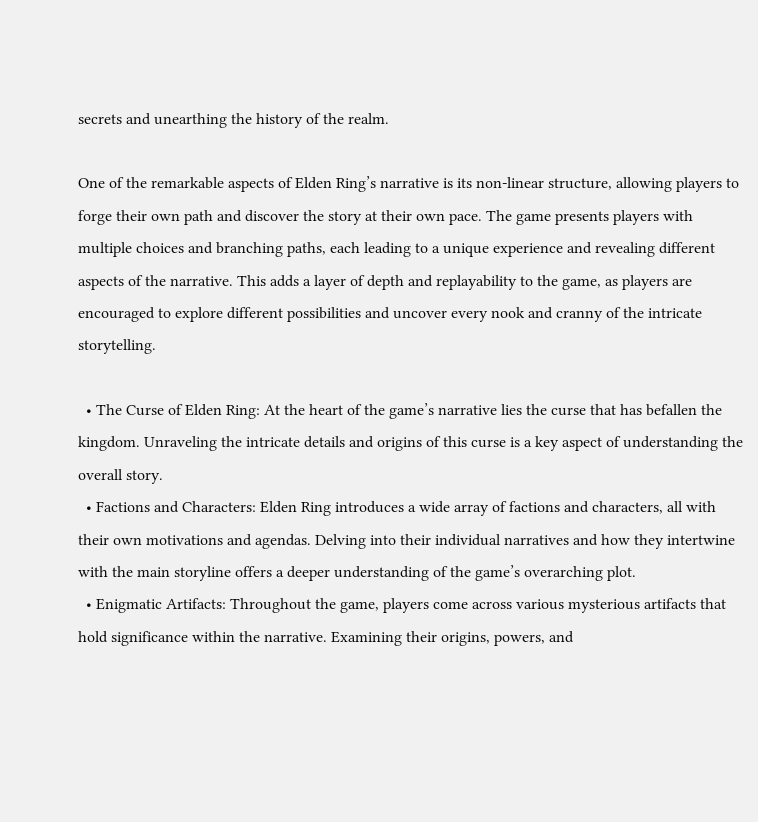secrets and unearthing the history of the realm.

One of the remarkable aspects of Elden Ring’s narrative is its non-linear structure, allowing players to forge their own path and discover the story at their own pace. The game presents players with multiple choices and branching paths, each leading to a unique experience and revealing different aspects of the narrative. This adds a layer of depth and replayability to the game, as players are encouraged to explore different possibilities and uncover every nook and cranny of the intricate storytelling.

  • The Curse of Elden Ring: At the heart of the game’s narrative lies the curse that has befallen the kingdom. Unraveling the intricate details and origins of this curse is a key aspect of understanding the overall story.
  • Factions and Characters: Elden Ring introduces a wide array of factions and characters, all with their own motivations and agendas. Delving into their individual narratives and how they intertwine with the main storyline offers a deeper understanding of the game’s overarching plot.
  • Enigmatic Artifacts: Throughout the game, players come across various mysterious artifacts that hold significance within the narrative. Examining their origins, powers, and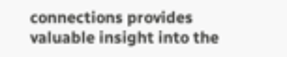connections provides valuable insight into the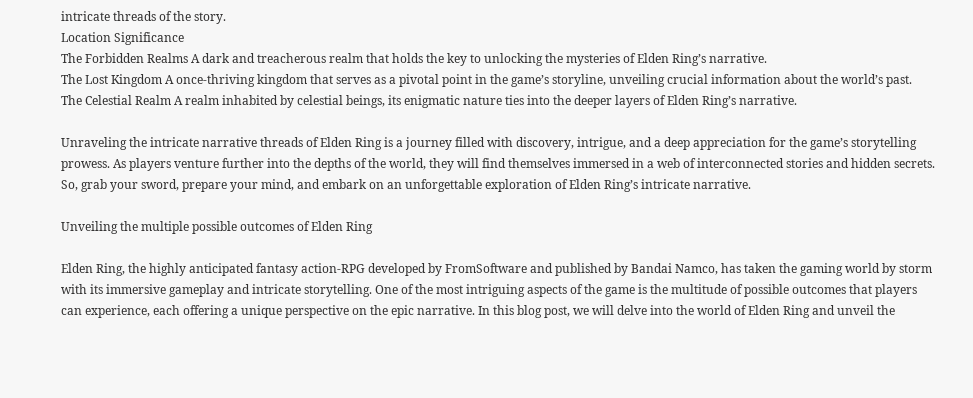intricate threads of the story.
Location Significance
The Forbidden Realms A dark and treacherous realm that holds the key to unlocking the mysteries of Elden Ring’s narrative.
The Lost Kingdom A once-thriving kingdom that serves as a pivotal point in the game’s storyline, unveiling crucial information about the world’s past.
The Celestial Realm A realm inhabited by celestial beings, its enigmatic nature ties into the deeper layers of Elden Ring’s narrative.

Unraveling the intricate narrative threads of Elden Ring is a journey filled with discovery, intrigue, and a deep appreciation for the game’s storytelling prowess. As players venture further into the depths of the world, they will find themselves immersed in a web of interconnected stories and hidden secrets. So, grab your sword, prepare your mind, and embark on an unforgettable exploration of Elden Ring’s intricate narrative.

Unveiling the multiple possible outcomes of Elden Ring

Elden Ring, the highly anticipated fantasy action-RPG developed by FromSoftware and published by Bandai Namco, has taken the gaming world by storm with its immersive gameplay and intricate storytelling. One of the most intriguing aspects of the game is the multitude of possible outcomes that players can experience, each offering a unique perspective on the epic narrative. In this blog post, we will delve into the world of Elden Ring and unveil the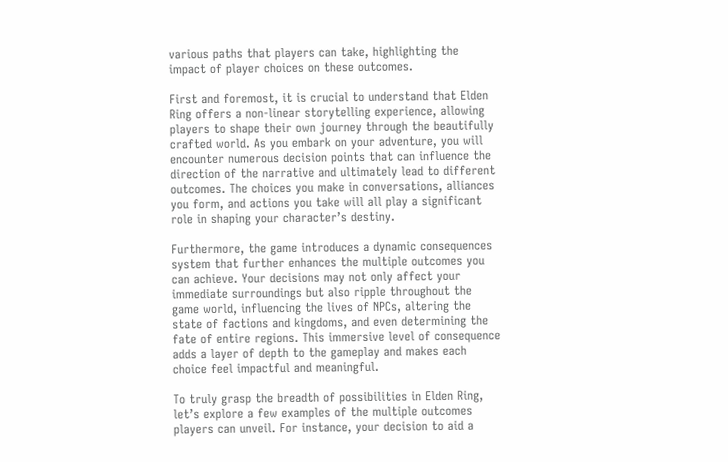various paths that players can take, highlighting the impact of player choices on these outcomes.

First and foremost, it is crucial to understand that Elden Ring offers a non-linear storytelling experience, allowing players to shape their own journey through the beautifully crafted world. As you embark on your adventure, you will encounter numerous decision points that can influence the direction of the narrative and ultimately lead to different outcomes. The choices you make in conversations, alliances you form, and actions you take will all play a significant role in shaping your character’s destiny.

Furthermore, the game introduces a dynamic consequences system that further enhances the multiple outcomes you can achieve. Your decisions may not only affect your immediate surroundings but also ripple throughout the game world, influencing the lives of NPCs, altering the state of factions and kingdoms, and even determining the fate of entire regions. This immersive level of consequence adds a layer of depth to the gameplay and makes each choice feel impactful and meaningful.

To truly grasp the breadth of possibilities in Elden Ring, let’s explore a few examples of the multiple outcomes players can unveil. For instance, your decision to aid a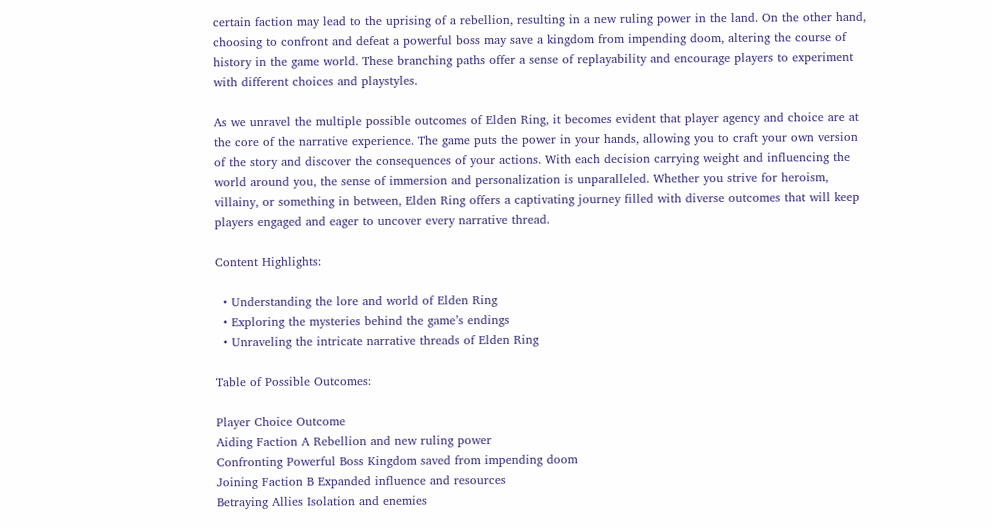certain faction may lead to the uprising of a rebellion, resulting in a new ruling power in the land. On the other hand, choosing to confront and defeat a powerful boss may save a kingdom from impending doom, altering the course of history in the game world. These branching paths offer a sense of replayability and encourage players to experiment with different choices and playstyles.

As we unravel the multiple possible outcomes of Elden Ring, it becomes evident that player agency and choice are at the core of the narrative experience. The game puts the power in your hands, allowing you to craft your own version of the story and discover the consequences of your actions. With each decision carrying weight and influencing the world around you, the sense of immersion and personalization is unparalleled. Whether you strive for heroism, villainy, or something in between, Elden Ring offers a captivating journey filled with diverse outcomes that will keep players engaged and eager to uncover every narrative thread.

Content Highlights:

  • Understanding the lore and world of Elden Ring
  • Exploring the mysteries behind the game’s endings
  • Unraveling the intricate narrative threads of Elden Ring

Table of Possible Outcomes:

Player Choice Outcome
Aiding Faction A Rebellion and new ruling power
Confronting Powerful Boss Kingdom saved from impending doom
Joining Faction B Expanded influence and resources
Betraying Allies Isolation and enemies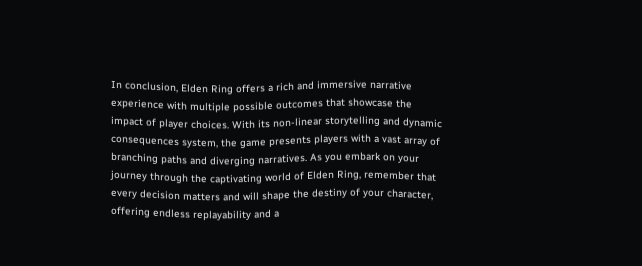In conclusion, Elden Ring offers a rich and immersive narrative experience with multiple possible outcomes that showcase the impact of player choices. With its non-linear storytelling and dynamic consequences system, the game presents players with a vast array of branching paths and diverging narratives. As you embark on your journey through the captivating world of Elden Ring, remember that every decision matters and will shape the destiny of your character, offering endless replayability and a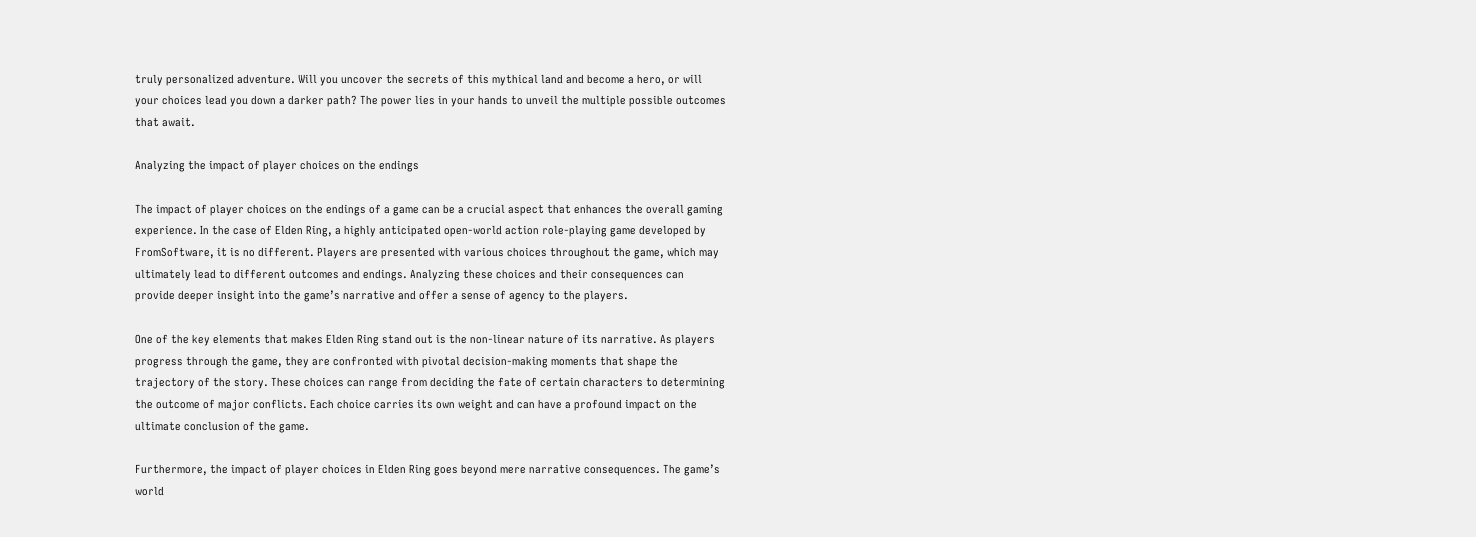truly personalized adventure. Will you uncover the secrets of this mythical land and become a hero, or will your choices lead you down a darker path? The power lies in your hands to unveil the multiple possible outcomes that await.

Analyzing the impact of player choices on the endings

The impact of player choices on the endings of a game can be a crucial aspect that enhances the overall gaming experience. In the case of Elden Ring, a highly anticipated open-world action role-playing game developed by FromSoftware, it is no different. Players are presented with various choices throughout the game, which may ultimately lead to different outcomes and endings. Analyzing these choices and their consequences can provide deeper insight into the game’s narrative and offer a sense of agency to the players.

One of the key elements that makes Elden Ring stand out is the non-linear nature of its narrative. As players progress through the game, they are confronted with pivotal decision-making moments that shape the trajectory of the story. These choices can range from deciding the fate of certain characters to determining the outcome of major conflicts. Each choice carries its own weight and can have a profound impact on the ultimate conclusion of the game.

Furthermore, the impact of player choices in Elden Ring goes beyond mere narrative consequences. The game’s world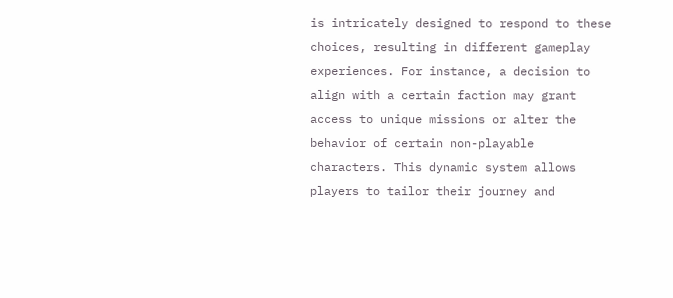is intricately designed to respond to these choices, resulting in different gameplay experiences. For instance, a decision to align with a certain faction may grant access to unique missions or alter the behavior of certain non-playable characters. This dynamic system allows players to tailor their journey and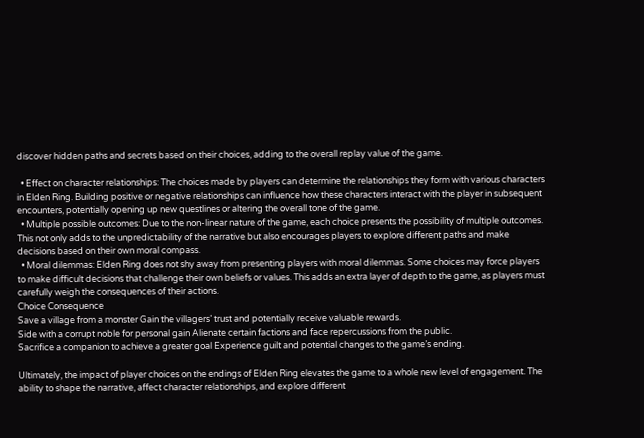discover hidden paths and secrets based on their choices, adding to the overall replay value of the game.

  • Effect on character relationships: The choices made by players can determine the relationships they form with various characters in Elden Ring. Building positive or negative relationships can influence how these characters interact with the player in subsequent encounters, potentially opening up new questlines or altering the overall tone of the game.
  • Multiple possible outcomes: Due to the non-linear nature of the game, each choice presents the possibility of multiple outcomes. This not only adds to the unpredictability of the narrative but also encourages players to explore different paths and make decisions based on their own moral compass.
  • Moral dilemmas: Elden Ring does not shy away from presenting players with moral dilemmas. Some choices may force players to make difficult decisions that challenge their own beliefs or values. This adds an extra layer of depth to the game, as players must carefully weigh the consequences of their actions.
Choice Consequence
Save a village from a monster Gain the villagers’ trust and potentially receive valuable rewards.
Side with a corrupt noble for personal gain Alienate certain factions and face repercussions from the public.
Sacrifice a companion to achieve a greater goal Experience guilt and potential changes to the game’s ending.

Ultimately, the impact of player choices on the endings of Elden Ring elevates the game to a whole new level of engagement. The ability to shape the narrative, affect character relationships, and explore different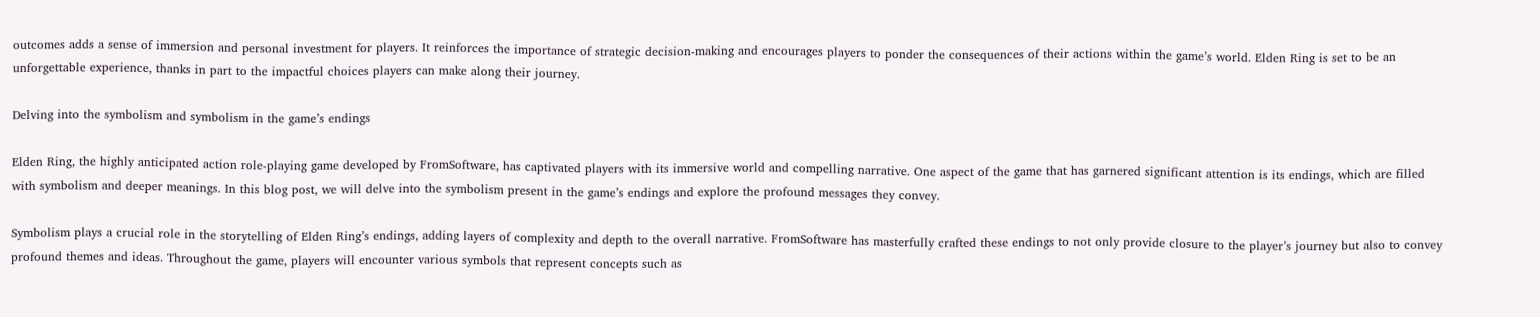outcomes adds a sense of immersion and personal investment for players. It reinforces the importance of strategic decision-making and encourages players to ponder the consequences of their actions within the game’s world. Elden Ring is set to be an unforgettable experience, thanks in part to the impactful choices players can make along their journey.

Delving into the symbolism and symbolism in the game’s endings

Elden Ring, the highly anticipated action role-playing game developed by FromSoftware, has captivated players with its immersive world and compelling narrative. One aspect of the game that has garnered significant attention is its endings, which are filled with symbolism and deeper meanings. In this blog post, we will delve into the symbolism present in the game’s endings and explore the profound messages they convey.

Symbolism plays a crucial role in the storytelling of Elden Ring’s endings, adding layers of complexity and depth to the overall narrative. FromSoftware has masterfully crafted these endings to not only provide closure to the player’s journey but also to convey profound themes and ideas. Throughout the game, players will encounter various symbols that represent concepts such as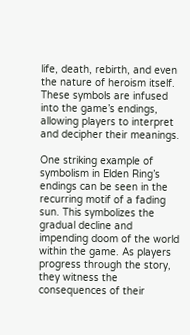life, death, rebirth, and even the nature of heroism itself. These symbols are infused into the game’s endings, allowing players to interpret and decipher their meanings.

One striking example of symbolism in Elden Ring’s endings can be seen in the recurring motif of a fading sun. This symbolizes the gradual decline and impending doom of the world within the game. As players progress through the story, they witness the consequences of their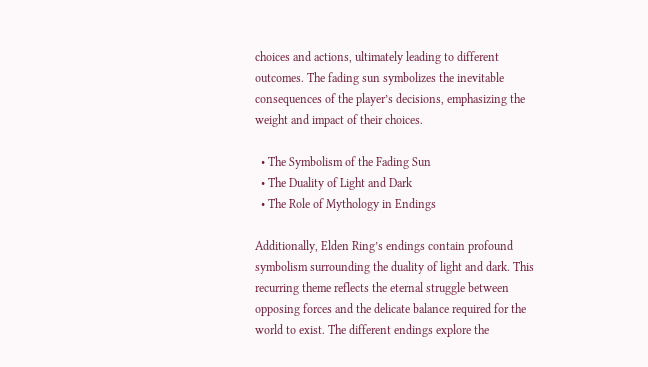choices and actions, ultimately leading to different outcomes. The fading sun symbolizes the inevitable consequences of the player’s decisions, emphasizing the weight and impact of their choices.

  • The Symbolism of the Fading Sun
  • The Duality of Light and Dark
  • The Role of Mythology in Endings

Additionally, Elden Ring’s endings contain profound symbolism surrounding the duality of light and dark. This recurring theme reflects the eternal struggle between opposing forces and the delicate balance required for the world to exist. The different endings explore the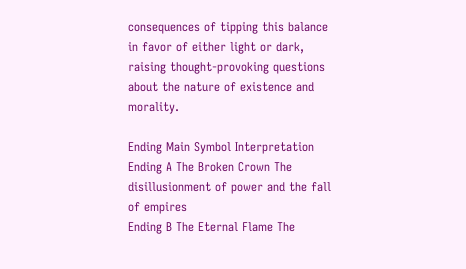consequences of tipping this balance in favor of either light or dark, raising thought-provoking questions about the nature of existence and morality.

Ending Main Symbol Interpretation
Ending A The Broken Crown The disillusionment of power and the fall of empires
Ending B The Eternal Flame The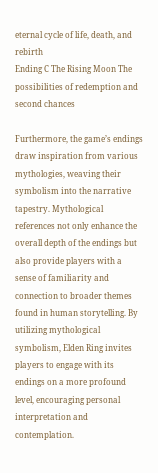eternal cycle of life, death, and rebirth
Ending C The Rising Moon The possibilities of redemption and second chances

Furthermore, the game’s endings draw inspiration from various mythologies, weaving their symbolism into the narrative tapestry. Mythological references not only enhance the overall depth of the endings but also provide players with a sense of familiarity and connection to broader themes found in human storytelling. By utilizing mythological symbolism, Elden Ring invites players to engage with its endings on a more profound level, encouraging personal interpretation and contemplation.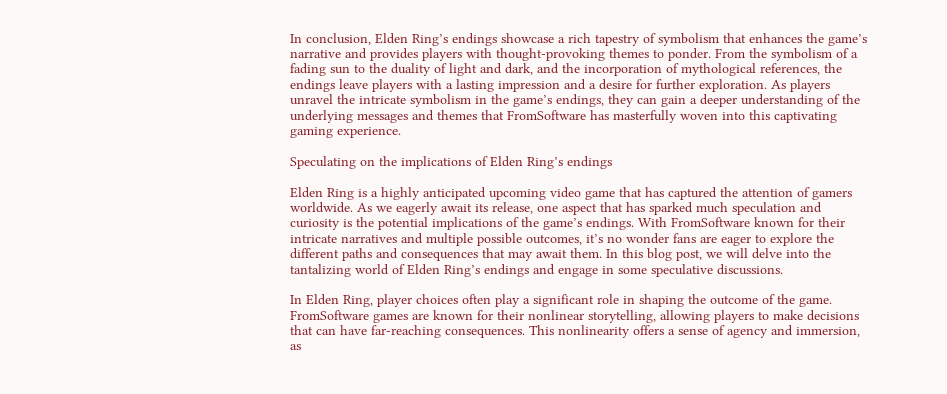In conclusion, Elden Ring’s endings showcase a rich tapestry of symbolism that enhances the game’s narrative and provides players with thought-provoking themes to ponder. From the symbolism of a fading sun to the duality of light and dark, and the incorporation of mythological references, the endings leave players with a lasting impression and a desire for further exploration. As players unravel the intricate symbolism in the game’s endings, they can gain a deeper understanding of the underlying messages and themes that FromSoftware has masterfully woven into this captivating gaming experience.

Speculating on the implications of Elden Ring’s endings

Elden Ring is a highly anticipated upcoming video game that has captured the attention of gamers worldwide. As we eagerly await its release, one aspect that has sparked much speculation and curiosity is the potential implications of the game’s endings. With FromSoftware known for their intricate narratives and multiple possible outcomes, it’s no wonder fans are eager to explore the different paths and consequences that may await them. In this blog post, we will delve into the tantalizing world of Elden Ring’s endings and engage in some speculative discussions.

In Elden Ring, player choices often play a significant role in shaping the outcome of the game. FromSoftware games are known for their nonlinear storytelling, allowing players to make decisions that can have far-reaching consequences. This nonlinearity offers a sense of agency and immersion, as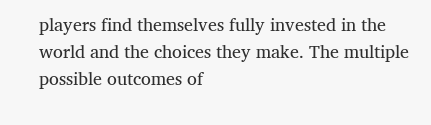players find themselves fully invested in the world and the choices they make. The multiple possible outcomes of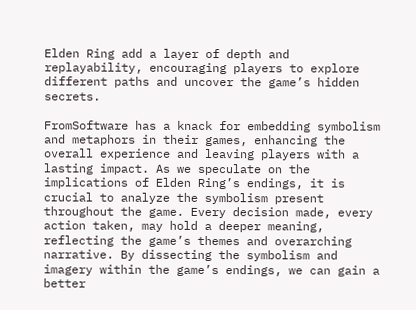Elden Ring add a layer of depth and replayability, encouraging players to explore different paths and uncover the game’s hidden secrets.

FromSoftware has a knack for embedding symbolism and metaphors in their games, enhancing the overall experience and leaving players with a lasting impact. As we speculate on the implications of Elden Ring’s endings, it is crucial to analyze the symbolism present throughout the game. Every decision made, every action taken, may hold a deeper meaning, reflecting the game’s themes and overarching narrative. By dissecting the symbolism and imagery within the game’s endings, we can gain a better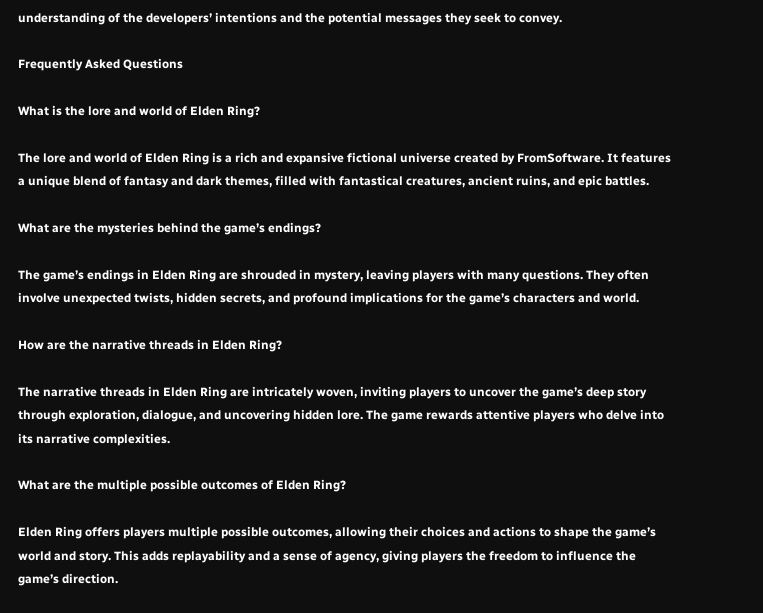understanding of the developers’ intentions and the potential messages they seek to convey.

Frequently Asked Questions

What is the lore and world of Elden Ring?

The lore and world of Elden Ring is a rich and expansive fictional universe created by FromSoftware. It features a unique blend of fantasy and dark themes, filled with fantastical creatures, ancient ruins, and epic battles.

What are the mysteries behind the game’s endings?

The game’s endings in Elden Ring are shrouded in mystery, leaving players with many questions. They often involve unexpected twists, hidden secrets, and profound implications for the game’s characters and world.

How are the narrative threads in Elden Ring?

The narrative threads in Elden Ring are intricately woven, inviting players to uncover the game’s deep story through exploration, dialogue, and uncovering hidden lore. The game rewards attentive players who delve into its narrative complexities.

What are the multiple possible outcomes of Elden Ring?

Elden Ring offers players multiple possible outcomes, allowing their choices and actions to shape the game’s world and story. This adds replayability and a sense of agency, giving players the freedom to influence the game’s direction.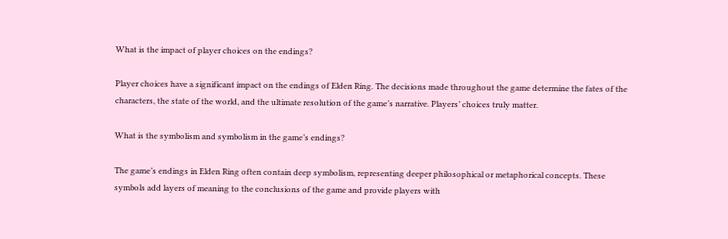What is the impact of player choices on the endings?

Player choices have a significant impact on the endings of Elden Ring. The decisions made throughout the game determine the fates of the characters, the state of the world, and the ultimate resolution of the game’s narrative. Players’ choices truly matter.

What is the symbolism and symbolism in the game’s endings?

The game’s endings in Elden Ring often contain deep symbolism, representing deeper philosophical or metaphorical concepts. These symbols add layers of meaning to the conclusions of the game and provide players with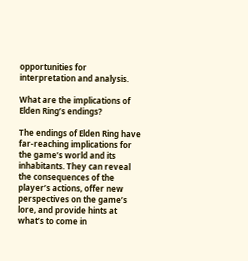opportunities for interpretation and analysis.

What are the implications of Elden Ring’s endings?

The endings of Elden Ring have far-reaching implications for the game’s world and its inhabitants. They can reveal the consequences of the player’s actions, offer new perspectives on the game’s lore, and provide hints at what’s to come in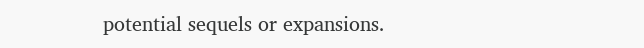potential sequels or expansions.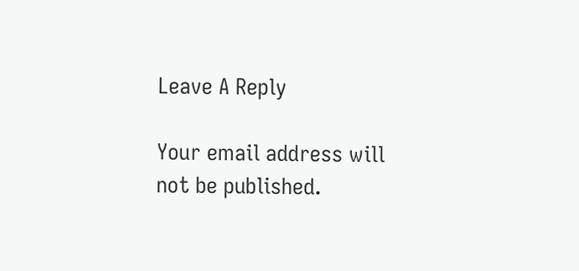Leave A Reply

Your email address will not be published.